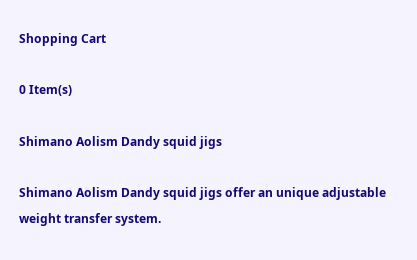Shopping Cart

0 Item(s)

Shimano Aolism Dandy squid jigs

Shimano Aolism Dandy squid jigs offer an unique adjustable weight transfer system.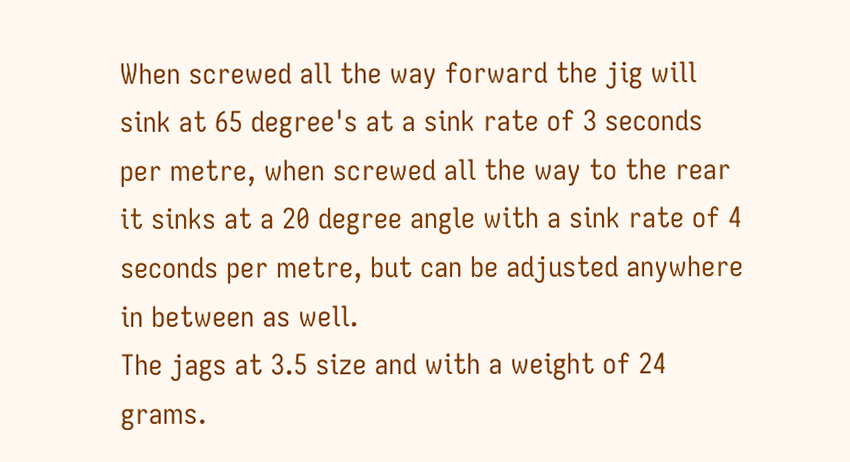When screwed all the way forward the jig will sink at 65 degree's at a sink rate of 3 seconds per metre, when screwed all the way to the rear it sinks at a 20 degree angle with a sink rate of 4 seconds per metre, but can be adjusted anywhere in between as well.
The jags at 3.5 size and with a weight of 24 grams.